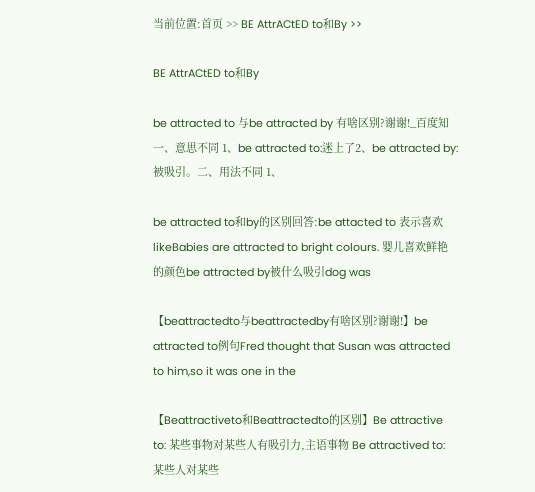当前位置:首页 >> BE AttrACtED to和By >>

BE AttrACtED to和By

be attracted to 与be attracted by 有啥区别?谢谢!_百度知一、意思不同 1、be attracted to:迷上了2、be attracted by:被吸引。二、用法不同 1、

be attracted to和by的区别回答:be attacted to 表示喜欢 likeBabies are attracted to bright colours. 婴儿喜欢鲜艳的颜色be attracted by被什么吸引dog was

【beattractedto与beattractedby有啥区别?谢谢!】be attracted to例句Fred thought that Susan was attracted to him,so it was one in the

【Beattractiveto和Beattractedto的区别】Be attractive to: 某些事物对某些人有吸引力,主语事物 Be attractived to: 某些人对某些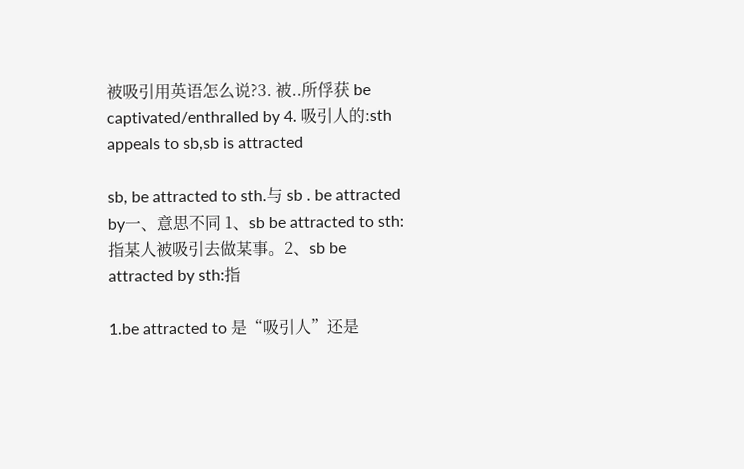被吸引用英语怎么说?3. 被..所俘获 be captivated/enthralled by 4. 吸引人的:sth appeals to sb,sb is attracted

sb, be attracted to sth.与 sb . be attracted by一、意思不同 1、sb be attracted to sth:指某人被吸引去做某事。2、sb be attracted by sth:指

1.be attracted to 是“吸引人”还是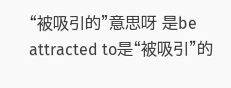“被吸引的”意思呀 是be attracted to是“被吸引”的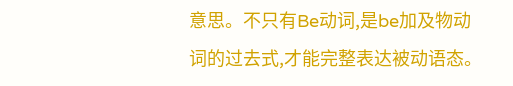意思。不只有Be动词,是be加及物动词的过去式,才能完整表达被动语态。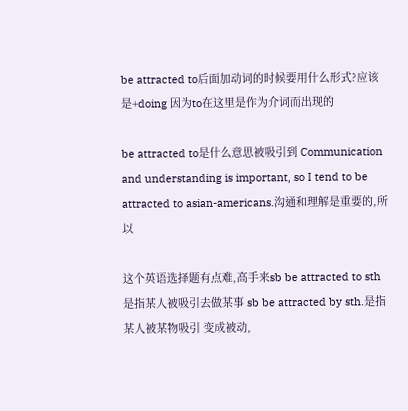be attracted to后面加动词的时候要用什么形式?应该是+doing 因为to在这里是作为介词而出现的

be attracted to是什么意思被吸引到 Communication and understanding is important, so I tend to be attracted to asian-americans.沟通和理解是重要的,所以

这个英语选择题有点难,高手来sb be attracted to sth是指某人被吸引去做某事 sb be attracted by sth.是指某人被某物吸引 变成被动,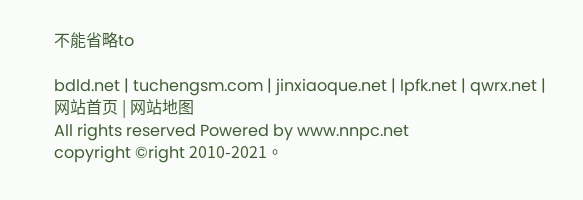不能省略to

bdld.net | tuchengsm.com | jinxiaoque.net | lpfk.net | qwrx.net | 网站首页 | 网站地图
All rights reserved Powered by www.nnpc.net
copyright ©right 2010-2021。